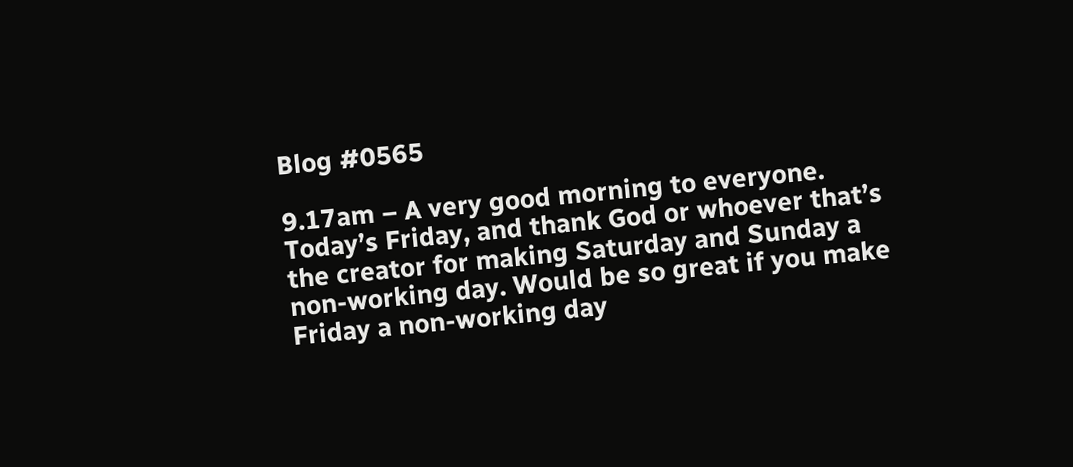Blog #0565

9.17am – A very good morning to everyone. Today’s Friday, and thank God or whoever that’s the creator for making Saturday and Sunday a non-working day. Would be so great if you make Friday a non-working day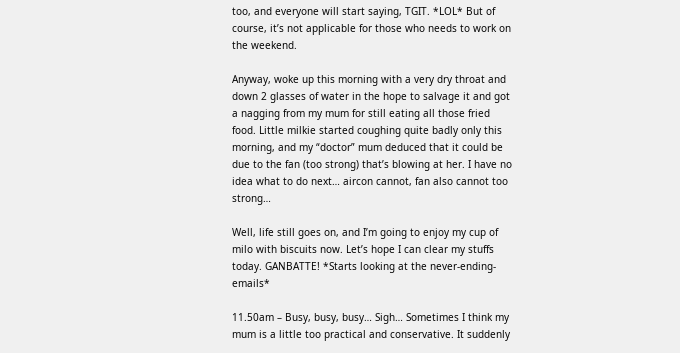too, and everyone will start saying, TGIT. *LOL* But of course, it’s not applicable for those who needs to work on the weekend.

Anyway, woke up this morning with a very dry throat and down 2 glasses of water in the hope to salvage it and got a nagging from my mum for still eating all those fried food. Little milkie started coughing quite badly only this morning, and my “doctor” mum deduced that it could be due to the fan (too strong) that’s blowing at her. I have no idea what to do next… aircon cannot, fan also cannot too strong…

Well, life still goes on, and I’m going to enjoy my cup of milo with biscuits now. Let’s hope I can clear my stuffs today. GANBATTE! *Starts looking at the never-ending-emails*

11.50am – Busy, busy, busy… Sigh… Sometimes I think my mum is a little too practical and conservative. It suddenly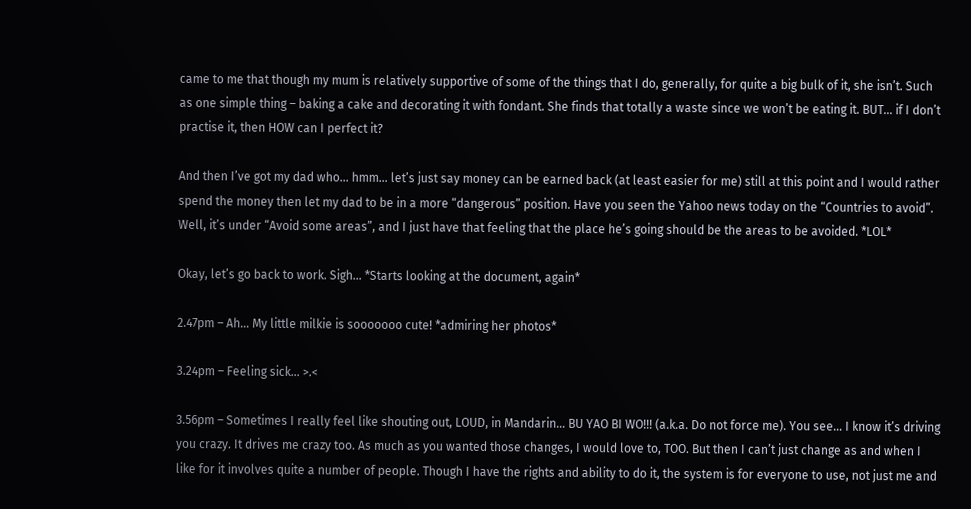came to me that though my mum is relatively supportive of some of the things that I do, generally, for quite a big bulk of it, she isn’t. Such as one simple thing – baking a cake and decorating it with fondant. She finds that totally a waste since we won’t be eating it. BUT… if I don’t practise it, then HOW can I perfect it?

And then I’ve got my dad who… hmm… let’s just say money can be earned back (at least easier for me) still at this point and I would rather spend the money then let my dad to be in a more “dangerous” position. Have you seen the Yahoo news today on the “Countries to avoid”. Well, it’s under “Avoid some areas”, and I just have that feeling that the place he’s going should be the areas to be avoided. *LOL*

Okay, let’s go back to work. Sigh… *Starts looking at the document, again*

2.47pm – Ah… My little milkie is sooooooo cute! *admiring her photos*

3.24pm – Feeling sick… >.<

3.56pm – Sometimes I really feel like shouting out, LOUD, in Mandarin… BU YAO BI WO!!! (a.k.a. Do not force me). You see… I know it’s driving you crazy. It drives me crazy too. As much as you wanted those changes, I would love to, TOO. But then I can’t just change as and when I like for it involves quite a number of people. Though I have the rights and ability to do it, the system is for everyone to use, not just me and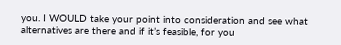you. I WOULD take your point into consideration and see what alternatives are there and if it’s feasible, for you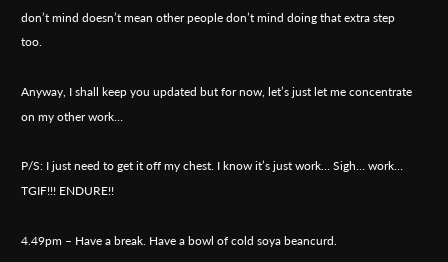don’t mind doesn’t mean other people don’t mind doing that extra step too.

Anyway, I shall keep you updated but for now, let’s just let me concentrate on my other work…

P/S: I just need to get it off my chest. I know it’s just work… Sigh… work… TGIF!!! ENDURE!!

4.49pm – Have a break. Have a bowl of cold soya beancurd.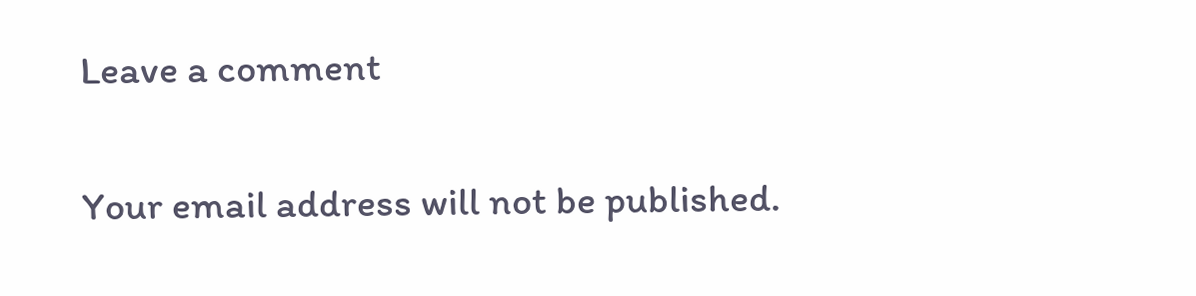Leave a comment

Your email address will not be published.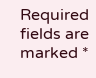Required fields are marked *